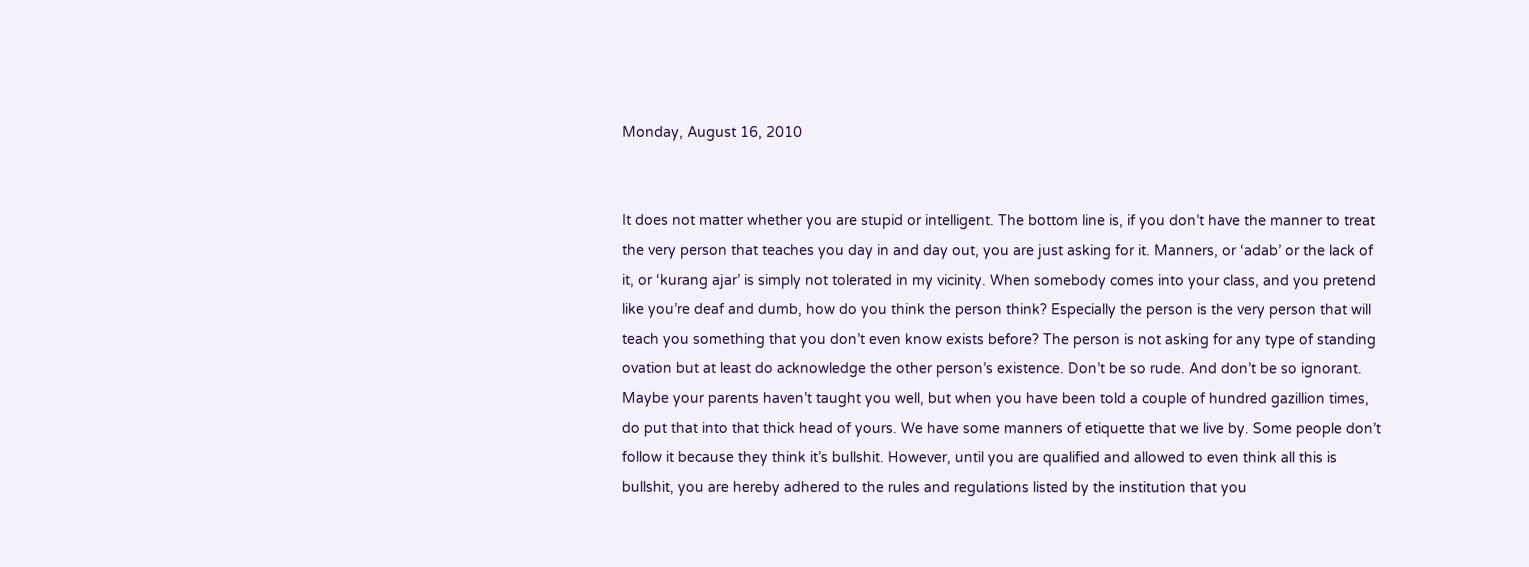Monday, August 16, 2010


It does not matter whether you are stupid or intelligent. The bottom line is, if you don’t have the manner to treat the very person that teaches you day in and day out, you are just asking for it. Manners, or ‘adab’ or the lack of it, or ‘kurang ajar’ is simply not tolerated in my vicinity. When somebody comes into your class, and you pretend like you’re deaf and dumb, how do you think the person think? Especially the person is the very person that will teach you something that you don’t even know exists before? The person is not asking for any type of standing ovation but at least do acknowledge the other person’s existence. Don’t be so rude. And don’t be so ignorant. Maybe your parents haven’t taught you well, but when you have been told a couple of hundred gazillion times, do put that into that thick head of yours. We have some manners of etiquette that we live by. Some people don’t follow it because they think it’s bullshit. However, until you are qualified and allowed to even think all this is bullshit, you are hereby adhered to the rules and regulations listed by the institution that you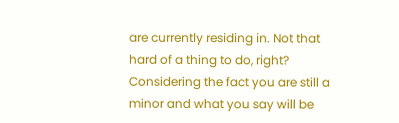are currently residing in. Not that hard of a thing to do, right? Considering the fact you are still a minor and what you say will be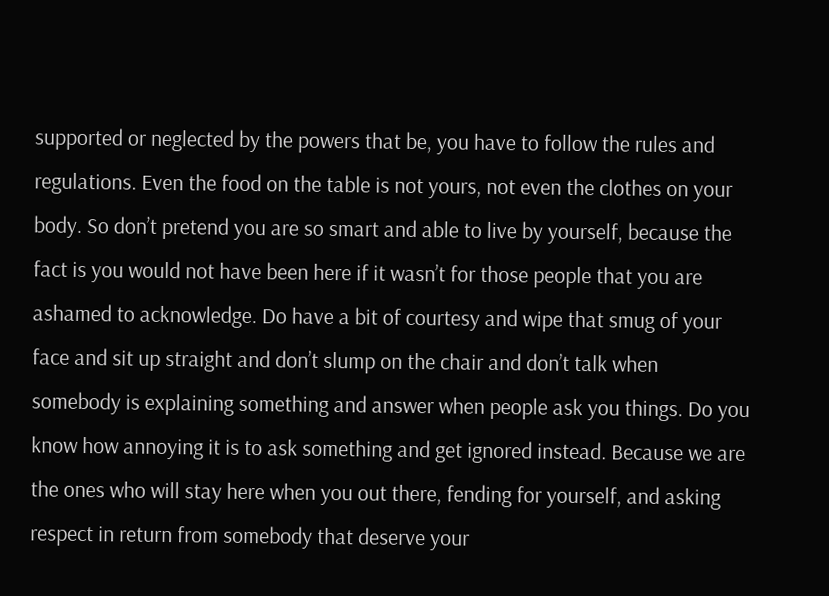supported or neglected by the powers that be, you have to follow the rules and regulations. Even the food on the table is not yours, not even the clothes on your body. So don’t pretend you are so smart and able to live by yourself, because the fact is you would not have been here if it wasn’t for those people that you are ashamed to acknowledge. Do have a bit of courtesy and wipe that smug of your face and sit up straight and don’t slump on the chair and don’t talk when somebody is explaining something and answer when people ask you things. Do you know how annoying it is to ask something and get ignored instead. Because we are the ones who will stay here when you out there, fending for yourself, and asking respect in return from somebody that deserve your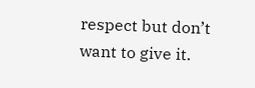respect but don’t want to give it.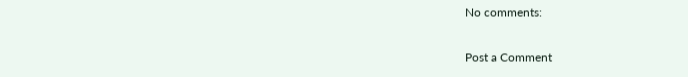No comments:

Post a Comment